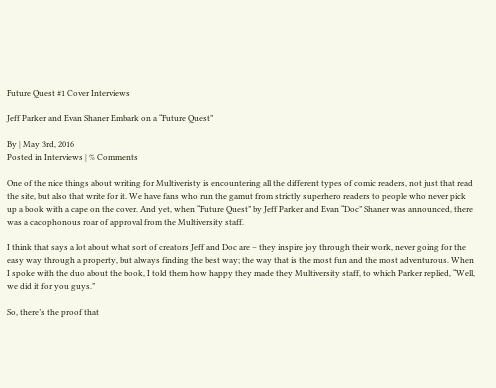Future Quest #1 Cover Interviews

Jeff Parker and Evan Shaner Embark on a “Future Quest”

By | May 3rd, 2016
Posted in Interviews | % Comments

One of the nice things about writing for Multiveristy is encountering all the different types of comic readers, not just that read the site, but also that write for it. We have fans who run the gamut from strictly superhero readers to people who never pick up a book with a cape on the cover. And yet, when “Future Quest” by Jeff Parker and Evan “Doc” Shaner was announced, there was a cacophonous roar of approval from the Multiversity staff.

I think that says a lot about what sort of creators Jeff and Doc are – they inspire joy through their work, never going for the easy way through a property, but always finding the best way; the way that is the most fun and the most adventurous. When I spoke with the duo about the book, I told them how happy they made they Multiversity staff, to which Parker replied, “Well, we did it for you guys.”

So, there’s the proof that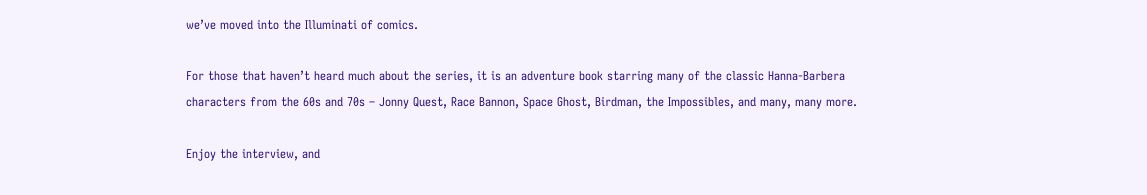we’ve moved into the Illuminati of comics.

For those that haven’t heard much about the series, it is an adventure book starring many of the classic Hanna-Barbera characters from the 60s and 70s – Jonny Quest, Race Bannon, Space Ghost, Birdman, the Impossibles, and many, many more.

Enjoy the interview, and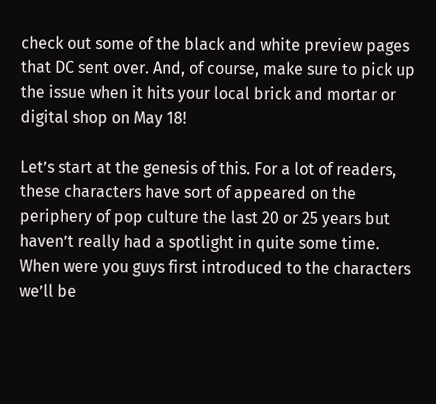check out some of the black and white preview pages that DC sent over. And, of course, make sure to pick up the issue when it hits your local brick and mortar or digital shop on May 18!

Let’s start at the genesis of this. For a lot of readers, these characters have sort of appeared on the periphery of pop culture the last 20 or 25 years but haven’t really had a spotlight in quite some time. When were you guys first introduced to the characters we’ll be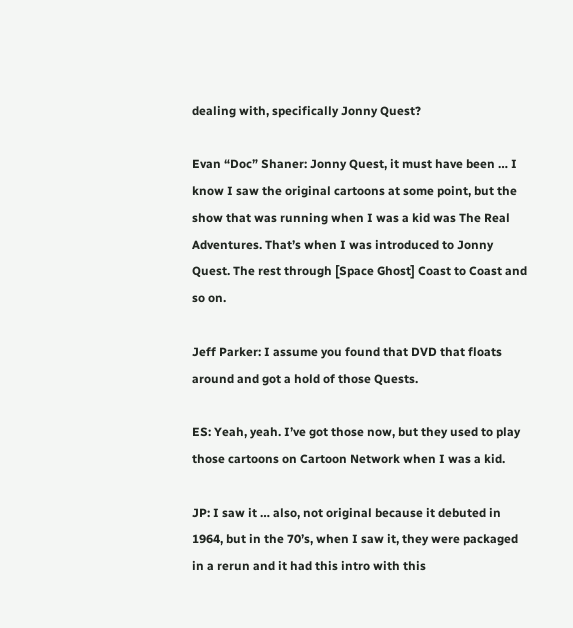dealing with, specifically Jonny Quest?

Evan “Doc” Shaner: Jonny Quest, it must have been … I know I saw the original cartoons at some point, but the show that was running when I was a kid was The Real Adventures. That’s when I was introduced to Jonny Quest. The rest through [Space Ghost] Coast to Coast and so on.

Jeff Parker: I assume you found that DVD that floats around and got a hold of those Quests.

ES: Yeah, yeah. I’ve got those now, but they used to play those cartoons on Cartoon Network when I was a kid.

JP: I saw it … also, not original because it debuted in 1964, but in the 70’s, when I saw it, they were packaged in a rerun and it had this intro with this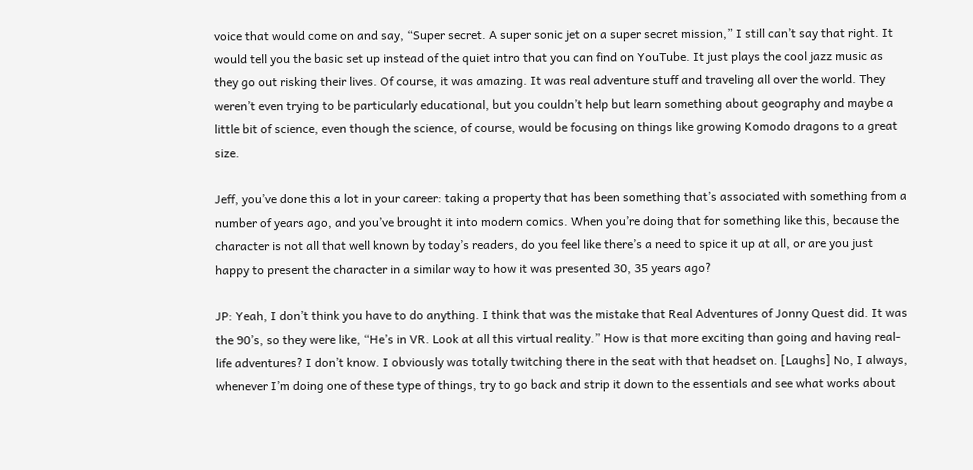voice that would come on and say, “Super secret. A super sonic jet on a super secret mission,” I still can’t say that right. It would tell you the basic set up instead of the quiet intro that you can find on YouTube. It just plays the cool jazz music as they go out risking their lives. Of course, it was amazing. It was real adventure stuff and traveling all over the world. They weren’t even trying to be particularly educational, but you couldn’t help but learn something about geography and maybe a little bit of science, even though the science, of course, would be focusing on things like growing Komodo dragons to a great size.

Jeff, you’ve done this a lot in your career: taking a property that has been something that’s associated with something from a number of years ago, and you’ve brought it into modern comics. When you’re doing that for something like this, because the character is not all that well known by today’s readers, do you feel like there’s a need to spice it up at all, or are you just happy to present the character in a similar way to how it was presented 30, 35 years ago?

JP: Yeah, I don’t think you have to do anything. I think that was the mistake that Real Adventures of Jonny Quest did. It was the 90’s, so they were like, “He’s in VR. Look at all this virtual reality.” How is that more exciting than going and having real-life adventures? I don’t know. I obviously was totally twitching there in the seat with that headset on. [Laughs] No, I always, whenever I’m doing one of these type of things, try to go back and strip it down to the essentials and see what works about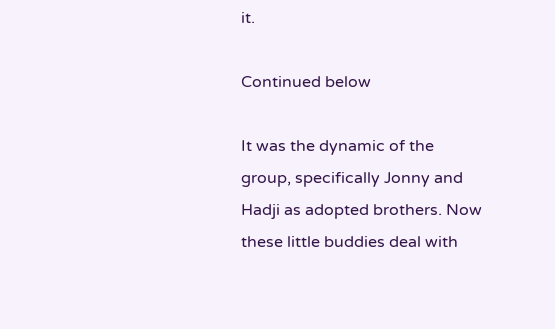it.

Continued below

It was the dynamic of the group, specifically Jonny and Hadji as adopted brothers. Now these little buddies deal with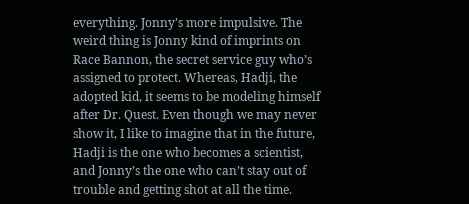everything. Jonny’s more impulsive. The weird thing is Jonny kind of imprints on Race Bannon, the secret service guy who’s assigned to protect. Whereas, Hadji, the adopted kid, it seems to be modeling himself after Dr. Quest. Even though we may never show it, I like to imagine that in the future, Hadji is the one who becomes a scientist, and Jonny’s the one who can’t stay out of trouble and getting shot at all the time.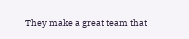They make a great team that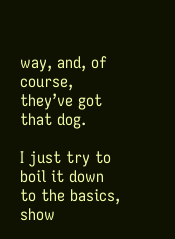way, and, of course, they’ve got that dog.

I just try to boil it down to the basics, show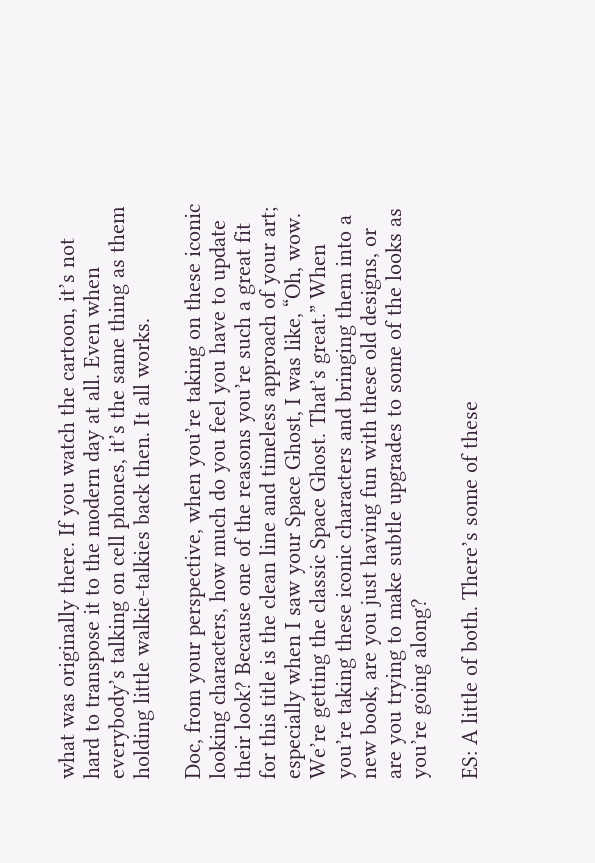what was originally there. If you watch the cartoon, it’s not hard to transpose it to the modern day at all. Even when everybody’s talking on cell phones, it’s the same thing as them holding little walkie-talkies back then. It all works.

Doc, from your perspective, when you’re taking on these iconic looking characters, how much do you feel you have to update their look? Because one of the reasons you’re such a great fit for this title is the clean line and timeless approach of your art; especially when I saw your Space Ghost, I was like, “Oh, wow. We’re getting the classic Space Ghost. That’s great.” When you’re taking these iconic characters and bringing them into a new book, are you just having fun with these old designs, or are you trying to make subtle upgrades to some of the looks as you’re going along?

ES: A little of both. There’s some of these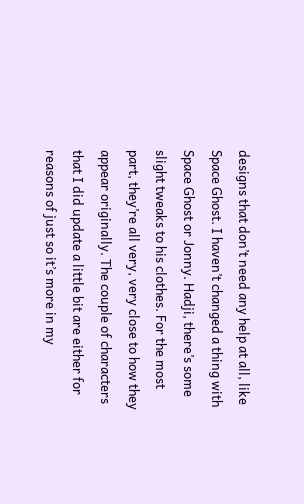designs that don’t need any help at all, like Space Ghost. I haven’t changed a thing with Space Ghost or Jonny. Hadji, there’s some slight tweaks to his clothes. For the most part, they’re all very, very close to how they appear originally. The couple of characters that I did update a little bit are either for reasons of just so it’s more in my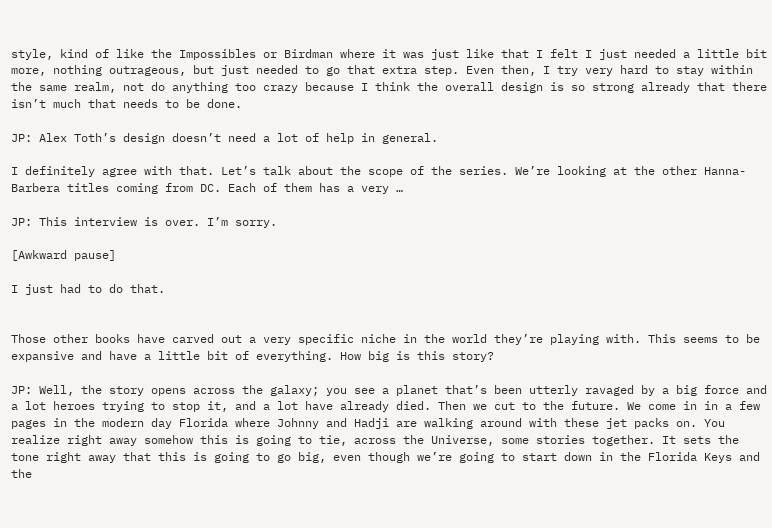style, kind of like the Impossibles or Birdman where it was just like that I felt I just needed a little bit more, nothing outrageous, but just needed to go that extra step. Even then, I try very hard to stay within the same realm, not do anything too crazy because I think the overall design is so strong already that there isn’t much that needs to be done.

JP: Alex Toth’s design doesn’t need a lot of help in general.

I definitely agree with that. Let’s talk about the scope of the series. We’re looking at the other Hanna-Barbera titles coming from DC. Each of them has a very …

JP: This interview is over. I’m sorry.

[Awkward pause]

I just had to do that.


Those other books have carved out a very specific niche in the world they’re playing with. This seems to be expansive and have a little bit of everything. How big is this story?

JP: Well, the story opens across the galaxy; you see a planet that’s been utterly ravaged by a big force and a lot heroes trying to stop it, and a lot have already died. Then we cut to the future. We come in in a few pages in the modern day Florida where Johnny and Hadji are walking around with these jet packs on. You realize right away somehow this is going to tie, across the Universe, some stories together. It sets the tone right away that this is going to go big, even though we’re going to start down in the Florida Keys and the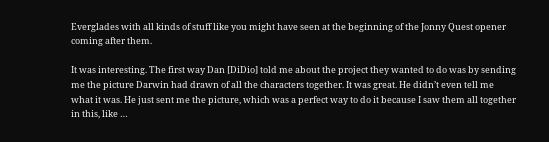Everglades with all kinds of stuff like you might have seen at the beginning of the Jonny Quest opener coming after them.

It was interesting. The first way Dan [DiDio] told me about the project they wanted to do was by sending me the picture Darwin had drawn of all the characters together. It was great. He didn’t even tell me what it was. He just sent me the picture, which was a perfect way to do it because I saw them all together in this, like …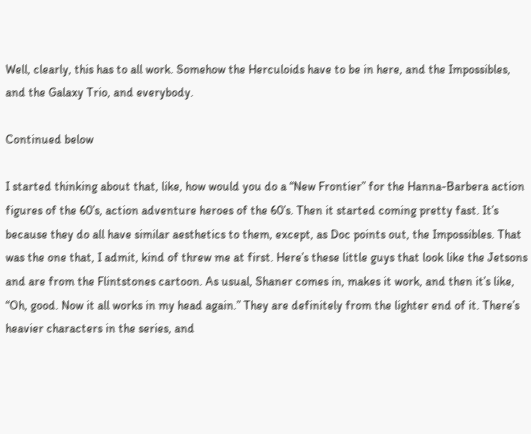Well, clearly, this has to all work. Somehow the Herculoids have to be in here, and the Impossibles, and the Galaxy Trio, and everybody.

Continued below

I started thinking about that, like, how would you do a “New Frontier” for the Hanna-Barbera action figures of the 60’s, action adventure heroes of the 60’s. Then it started coming pretty fast. It’s because they do all have similar aesthetics to them, except, as Doc points out, the Impossibles. That was the one that, I admit, kind of threw me at first. Here’s these little guys that look like the Jetsons and are from the Flintstones cartoon. As usual, Shaner comes in, makes it work, and then it’s like, “Oh, good. Now it all works in my head again.” They are definitely from the lighter end of it. There’s heavier characters in the series, and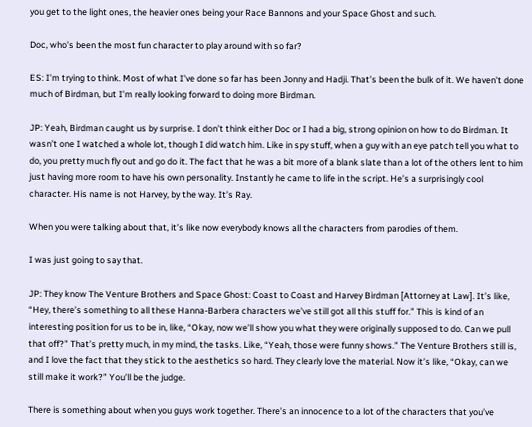you get to the light ones, the heavier ones being your Race Bannons and your Space Ghost and such.

Doc, who’s been the most fun character to play around with so far?

ES: I’m trying to think. Most of what I’ve done so far has been Jonny and Hadji. That’s been the bulk of it. We haven’t done much of Birdman, but I’m really looking forward to doing more Birdman.

JP: Yeah, Birdman caught us by surprise. I don’t think either Doc or I had a big, strong opinion on how to do Birdman. It wasn’t one I watched a whole lot, though I did watch him. Like in spy stuff, when a guy with an eye patch tell you what to do, you pretty much fly out and go do it. The fact that he was a bit more of a blank slate than a lot of the others lent to him just having more room to have his own personality. Instantly he came to life in the script. He’s a surprisingly cool character. His name is not Harvey, by the way. It’s Ray.

When you were talking about that, it’s like now everybody knows all the characters from parodies of them.

I was just going to say that.

JP: They know The Venture Brothers and Space Ghost: Coast to Coast and Harvey Birdman [Attorney at Law]. It’s like, “Hey, there’s something to all these Hanna-Barbera characters we’ve still got all this stuff for.” This is kind of an interesting position for us to be in, like, “Okay, now we’ll show you what they were originally supposed to do. Can we pull that off?” That’s pretty much, in my mind, the tasks. Like, “Yeah, those were funny shows.” The Venture Brothers still is, and I love the fact that they stick to the aesthetics so hard. They clearly love the material. Now it’s like, “Okay, can we still make it work?” You’ll be the judge.

There is something about when you guys work together. There’s an innocence to a lot of the characters that you’ve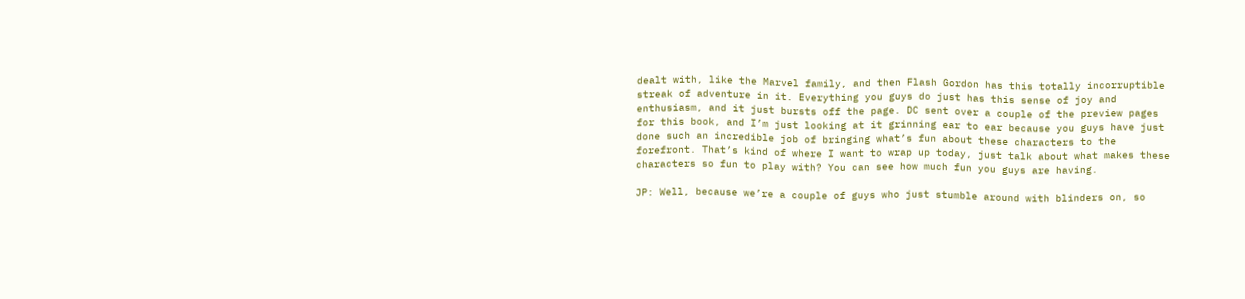dealt with, like the Marvel family, and then Flash Gordon has this totally incorruptible streak of adventure in it. Everything you guys do just has this sense of joy and enthusiasm, and it just bursts off the page. DC sent over a couple of the preview pages for this book, and I’m just looking at it grinning ear to ear because you guys have just done such an incredible job of bringing what’s fun about these characters to the forefront. That’s kind of where I want to wrap up today, just talk about what makes these characters so fun to play with? You can see how much fun you guys are having.

JP: Well, because we’re a couple of guys who just stumble around with blinders on, so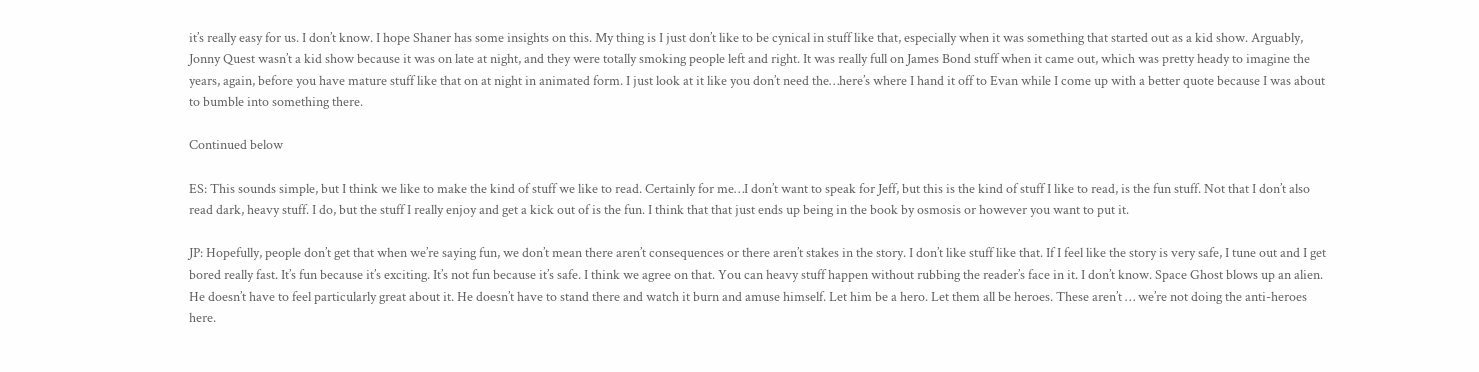it’s really easy for us. I don’t know. I hope Shaner has some insights on this. My thing is I just don’t like to be cynical in stuff like that, especially when it was something that started out as a kid show. Arguably, Jonny Quest wasn’t a kid show because it was on late at night, and they were totally smoking people left and right. It was really full on James Bond stuff when it came out, which was pretty heady to imagine the years, again, before you have mature stuff like that on at night in animated form. I just look at it like you don’t need the…here’s where I hand it off to Evan while I come up with a better quote because I was about to bumble into something there.

Continued below

ES: This sounds simple, but I think we like to make the kind of stuff we like to read. Certainly for me…I don’t want to speak for Jeff, but this is the kind of stuff I like to read, is the fun stuff. Not that I don’t also read dark, heavy stuff. I do, but the stuff I really enjoy and get a kick out of is the fun. I think that that just ends up being in the book by osmosis or however you want to put it.

JP: Hopefully, people don’t get that when we’re saying fun, we don’t mean there aren’t consequences or there aren’t stakes in the story. I don’t like stuff like that. If I feel like the story is very safe, I tune out and I get bored really fast. It’s fun because it’s exciting. It’s not fun because it’s safe. I think we agree on that. You can heavy stuff happen without rubbing the reader’s face in it. I don’t know. Space Ghost blows up an alien. He doesn’t have to feel particularly great about it. He doesn’t have to stand there and watch it burn and amuse himself. Let him be a hero. Let them all be heroes. These aren’t … we’re not doing the anti-heroes here.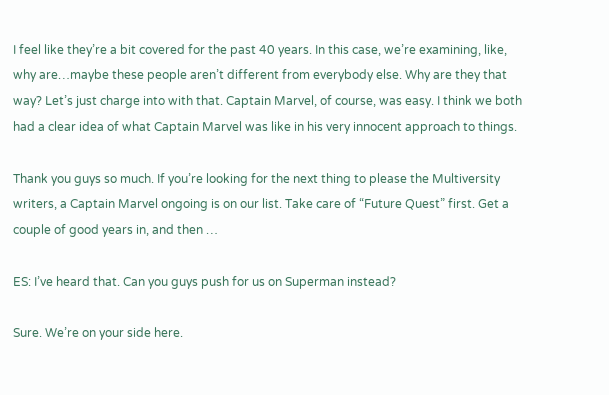I feel like they’re a bit covered for the past 40 years. In this case, we’re examining, like, why are…maybe these people aren’t different from everybody else. Why are they that way? Let’s just charge into with that. Captain Marvel, of course, was easy. I think we both had a clear idea of what Captain Marvel was like in his very innocent approach to things.

Thank you guys so much. If you’re looking for the next thing to please the Multiversity writers, a Captain Marvel ongoing is on our list. Take care of “Future Quest” first. Get a couple of good years in, and then …

ES: I’ve heard that. Can you guys push for us on Superman instead?

Sure. We’re on your side here.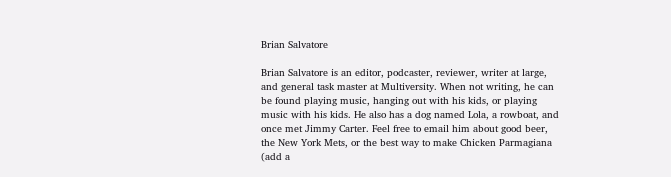Brian Salvatore

Brian Salvatore is an editor, podcaster, reviewer, writer at large, and general task master at Multiversity. When not writing, he can be found playing music, hanging out with his kids, or playing music with his kids. He also has a dog named Lola, a rowboat, and once met Jimmy Carter. Feel free to email him about good beer, the New York Mets, or the best way to make Chicken Parmagiana (add a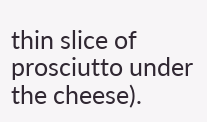thin slice of prosciutto under the cheese).